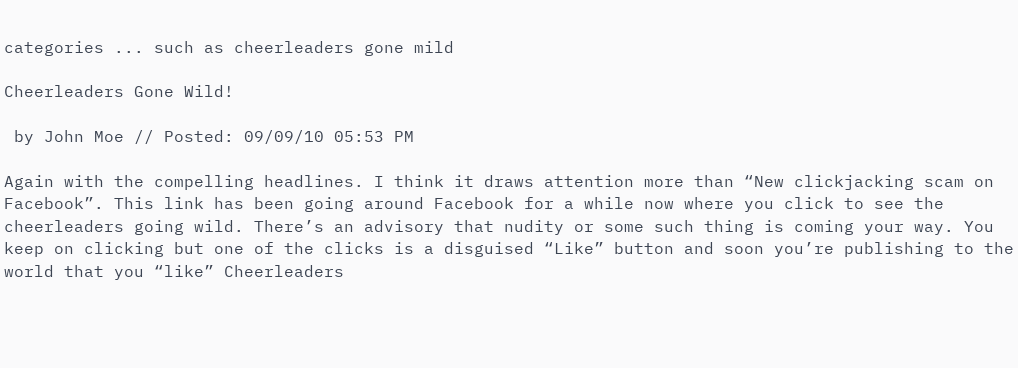categories ... such as cheerleaders gone mild

Cheerleaders Gone Wild!

 by John Moe // Posted: 09/09/10 05:53 PM

Again with the compelling headlines. I think it draws attention more than “New clickjacking scam on Facebook”. This link has been going around Facebook for a while now where you click to see the cheerleaders going wild. There’s an advisory that nudity or some such thing is coming your way. You keep on clicking but one of the clicks is a disguised “Like” button and soon you’re publishing to the world that you “like” Cheerleaders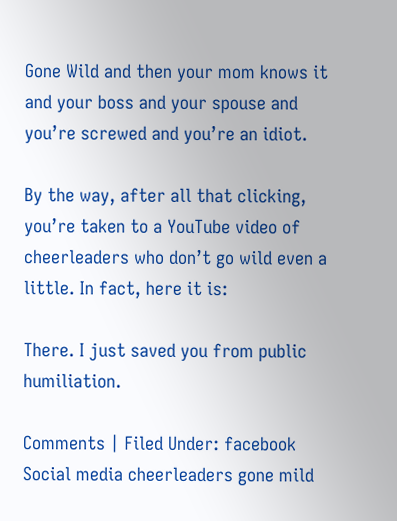Gone Wild and then your mom knows it and your boss and your spouse and you’re screwed and you’re an idiot.

By the way, after all that clicking, you’re taken to a YouTube video of cheerleaders who don’t go wild even a little. In fact, here it is:

There. I just saved you from public humiliation.

Comments | Filed Under: facebook Social media cheerleaders gone mild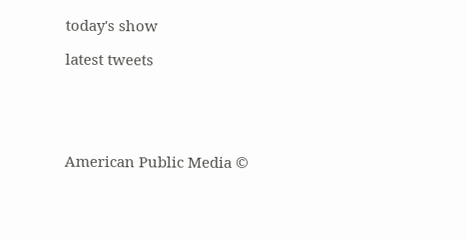today's show

latest tweets





American Public Media ©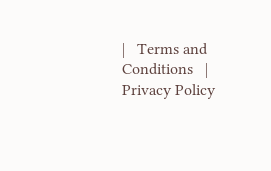|   Terms and Conditions   |   Privacy Policy